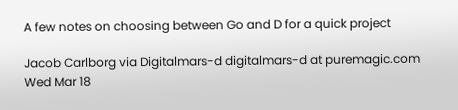A few notes on choosing between Go and D for a quick project

Jacob Carlborg via Digitalmars-d digitalmars-d at puremagic.com
Wed Mar 18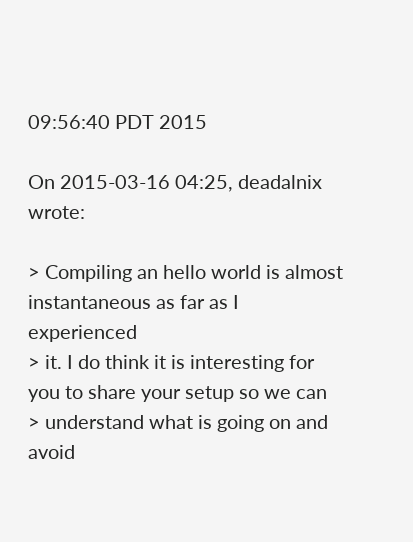09:56:40 PDT 2015

On 2015-03-16 04:25, deadalnix wrote:

> Compiling an hello world is almost instantaneous as far as I experienced
> it. I do think it is interesting for you to share your setup so we can
> understand what is going on and avoid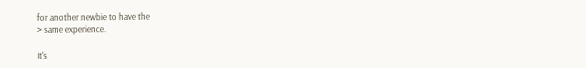for another newbie to have the
> same experience.

It's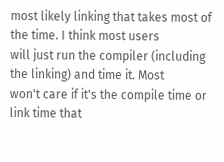most likely linking that takes most of the time. I think most users
will just run the compiler (including the linking) and time it. Most
won't care if it's the compile time or link time that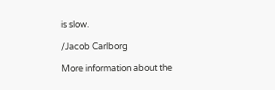is slow.

/Jacob Carlborg

More information about the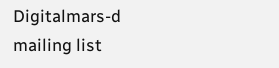Digitalmars-d mailing list